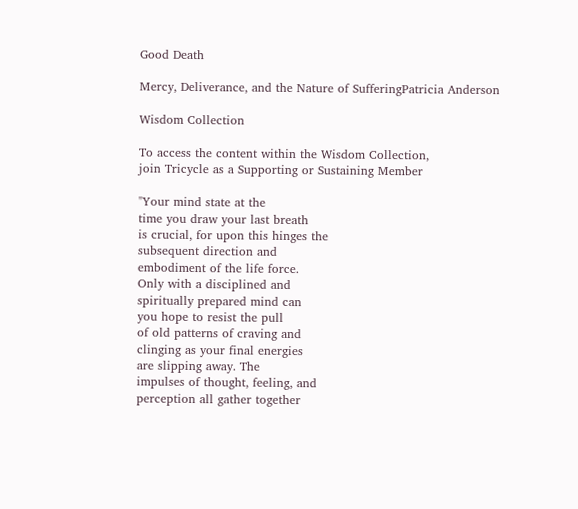Good Death

Mercy, Deliverance, and the Nature of SufferingPatricia Anderson

Wisdom Collection

To access the content within the Wisdom Collection,
join Tricycle as a Supporting or Sustaining Member

"Your mind state at the
time you draw your last breath
is crucial, for upon this hinges the
subsequent direction and
embodiment of the life force.
Only with a disciplined and
spiritually prepared mind can
you hope to resist the pull
of old patterns of craving and
clinging as your final energies
are slipping away. The
impulses of thought, feeling, and
perception all gather together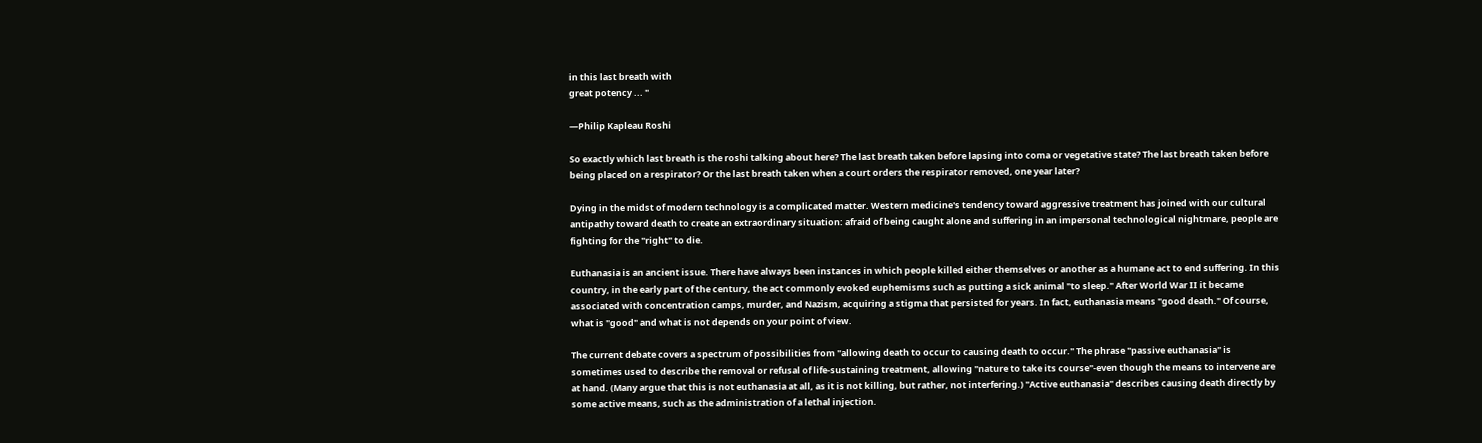in this last breath with
great potency ... "

—Philip Kapleau Roshi

So exactly which last breath is the roshi talking about here? The last breath taken before lapsing into coma or vegetative state? The last breath taken before being placed on a respirator? Or the last breath taken when a court orders the respirator removed, one year later?

Dying in the midst of modern technology is a complicated matter. Western medicine's tendency toward aggressive treatment has joined with our cultural antipathy toward death to create an extraordinary situation: afraid of being caught alone and suffering in an impersonal technological nightmare, people are fighting for the "right" to die.

Euthanasia is an ancient issue. There have always been instances in which people killed either themselves or another as a humane act to end suffering. In this country, in the early part of the century, the act commonly evoked euphemisms such as putting a sick animal "to sleep." After World War II it became associated with concentration camps, murder, and Nazism, acquiring a stigma that persisted for years. In fact, euthanasia means "good death." Of course, what is "good" and what is not depends on your point of view.

The current debate covers a spectrum of possibilities from "allowing death to occur to causing death to occur." The phrase "passive euthanasia" is sometimes used to describe the removal or refusal of life-sustaining treatment, allowing "nature to take its course"-even though the means to intervene are at hand. (Many argue that this is not euthanasia at all, as it is not killing, but rather, not interfering.) "Active euthanasia" describes causing death directly by some active means, such as the administration of a lethal injection.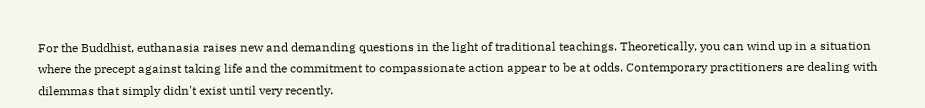For the Buddhist, euthanasia raises new and demanding questions in the light of traditional teachings. Theoretically, you can wind up in a situation where the precept against taking life and the commitment to compassionate action appear to be at odds. Contemporary practitioners are dealing with dilemmas that simply didn't exist until very recently.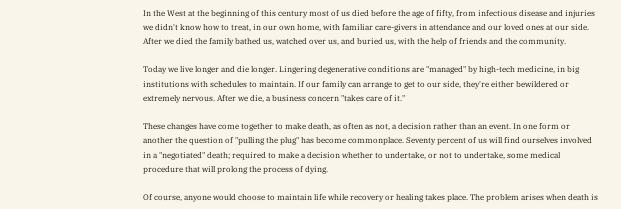In the West at the beginning of this century most of us died before the age of fifty, from infectious disease and injuries we didn't know how to treat, in our own home, with familiar care-givers in attendance and our loved ones at our side. After we died the family bathed us, watched over us, and buried us, with the help of friends and the community.

Today we live longer and die longer. Lingering degenerative conditions are "managed" by high-tech medicine, in big institutions with schedules to maintain. If our family can arrange to get to our side, they're either bewildered or extremely nervous. After we die, a business concern "takes care of it."

These changes have come together to make death, as often as not, a decision rather than an event. In one form or another the question of "pulling the plug" has become commonplace. Seventy percent of us will find ourselves involved in a "negotiated" death; required to make a decision whether to undertake, or not to undertake, some medical procedure that will prolong the process of dying.

Of course, anyone would choose to maintain life while recovery or healing takes place. The problem arises when death is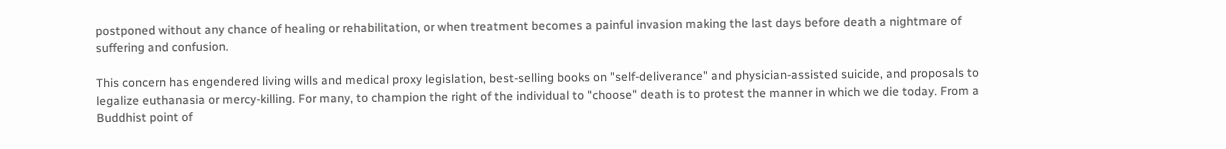postponed without any chance of healing or rehabilitation, or when treatment becomes a painful invasion making the last days before death a nightmare of suffering and confusion.

This concern has engendered living wills and medical proxy legislation, best-selling books on "self-deliverance" and physician-assisted suicide, and proposals to legalize euthanasia or mercy-killing. For many, to champion the right of the individual to "choose" death is to protest the manner in which we die today. From a Buddhist point of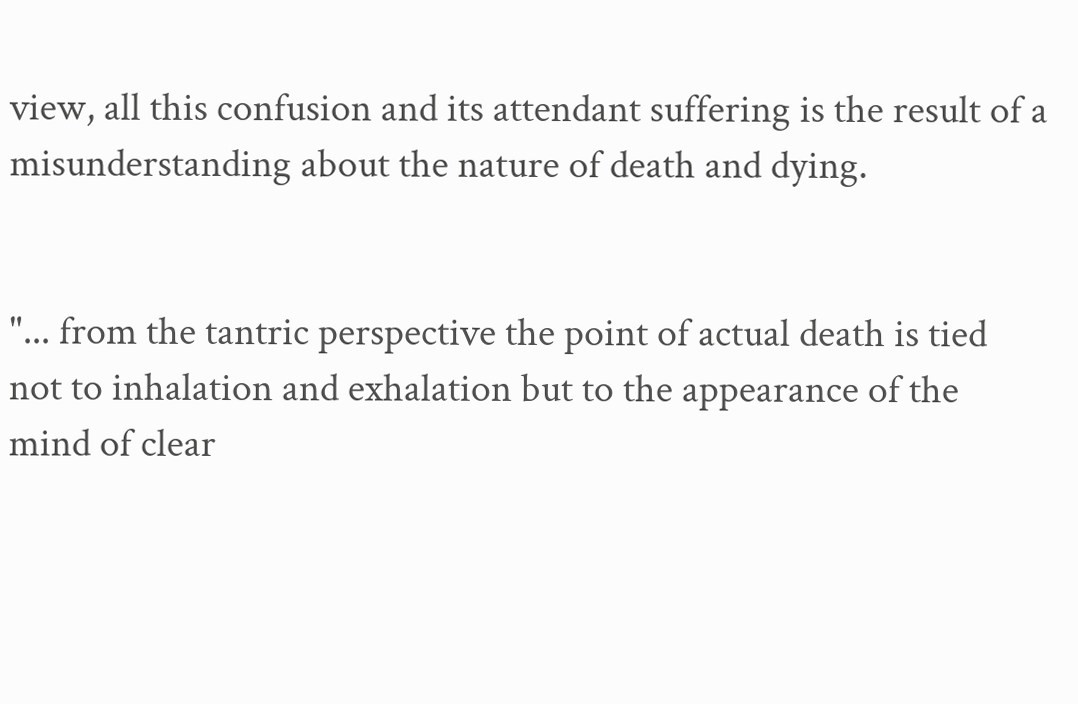view, all this confusion and its attendant suffering is the result of a misunderstanding about the nature of death and dying.


"... from the tantric perspective the point of actual death is tied not to inhalation and exhalation but to the appearance of the mind of clear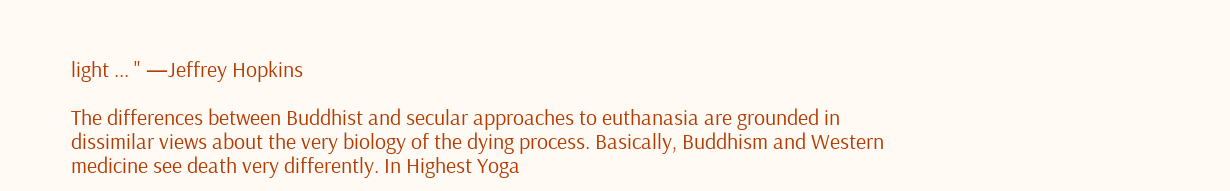light ... " —Jeffrey Hopkins

The differences between Buddhist and secular approaches to euthanasia are grounded in dissimilar views about the very biology of the dying process. Basically, Buddhism and Western medicine see death very differently. In Highest Yoga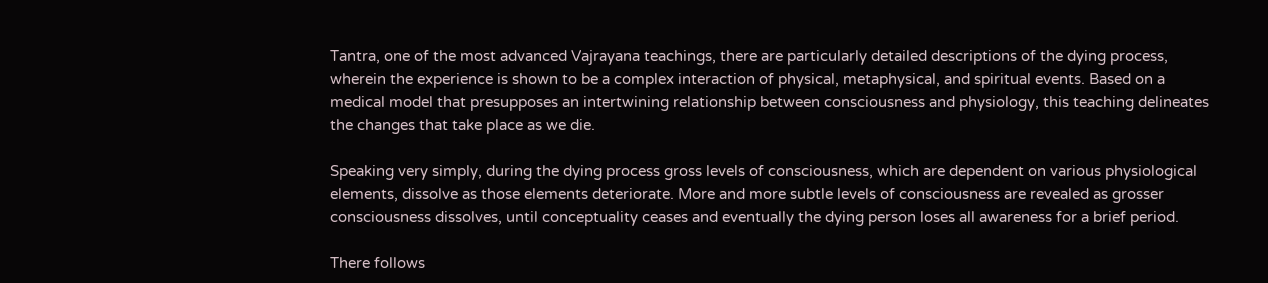Tantra, one of the most advanced Vajrayana teachings, there are particularly detailed descriptions of the dying process, wherein the experience is shown to be a complex interaction of physical, metaphysical, and spiritual events. Based on a medical model that presupposes an intertwining relationship between consciousness and physiology, this teaching delineates the changes that take place as we die.

Speaking very simply, during the dying process gross levels of consciousness, which are dependent on various physiological elements, dissolve as those elements deteriorate. More and more subtle levels of consciousness are revealed as grosser consciousness dissolves, until conceptuality ceases and eventually the dying person loses all awareness for a brief period.

There follows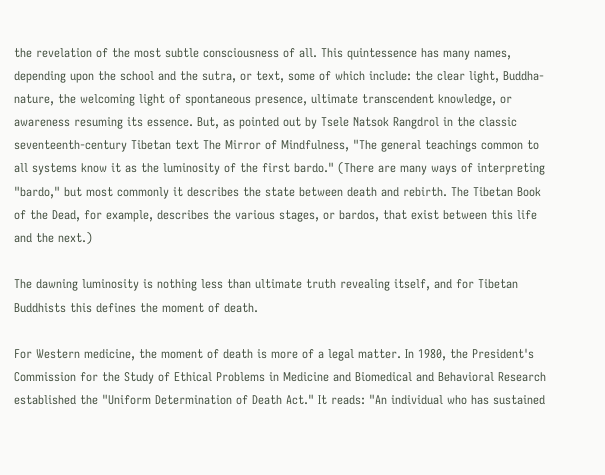the revelation of the most subtle consciousness of all. This quintessence has many names, depending upon the school and the sutra, or text, some of which include: the clear light, Buddha-nature, the welcoming light of spontaneous presence, ultimate transcendent knowledge, or awareness resuming its essence. But, as pointed out by Tsele Natsok Rangdrol in the classic seventeenth-century Tibetan text The Mirror of Mindfulness, "The general teachings common to all systems know it as the luminosity of the first bardo." (There are many ways of interpreting "bardo," but most commonly it describes the state between death and rebirth. The Tibetan Book of the Dead, for example, describes the various stages, or bardos, that exist between this life and the next.)

The dawning luminosity is nothing less than ultimate truth revealing itself, and for Tibetan Buddhists this defines the moment of death.

For Western medicine, the moment of death is more of a legal matter. In 1980, the President's Commission for the Study of Ethical Problems in Medicine and Biomedical and Behavioral Research established the "Uniform Determination of Death Act." It reads: "An individual who has sustained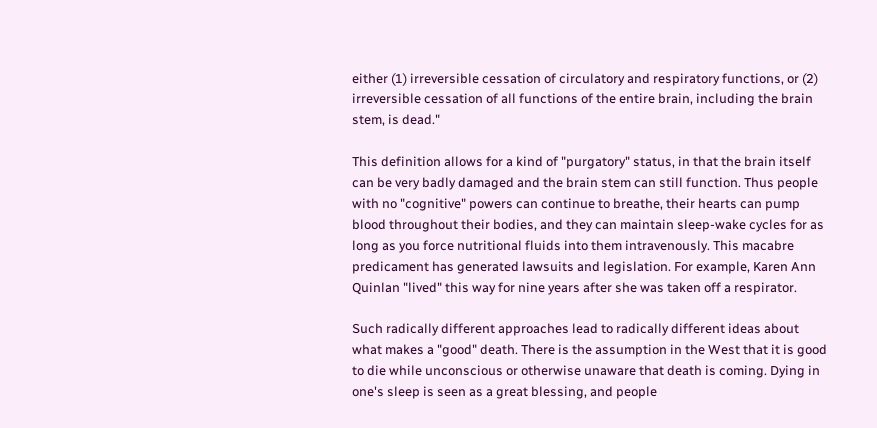either (1) irreversible cessation of circulatory and respiratory functions, or (2) irreversible cessation of all functions of the entire brain, including the brain stem, is dead."

This definition allows for a kind of "purgatory" status, in that the brain itself can be very badly damaged and the brain stem can still function. Thus people with no "cognitive" powers can continue to breathe, their hearts can pump blood throughout their bodies, and they can maintain sleep-wake cycles for as long as you force nutritional fluids into them intravenously. This macabre predicament has generated lawsuits and legislation. For example, Karen Ann Quinlan "lived" this way for nine years after she was taken off a respirator.

Such radically different approaches lead to radically different ideas about what makes a "good" death. There is the assumption in the West that it is good to die while unconscious or otherwise unaware that death is coming. Dying in one's sleep is seen as a great blessing, and people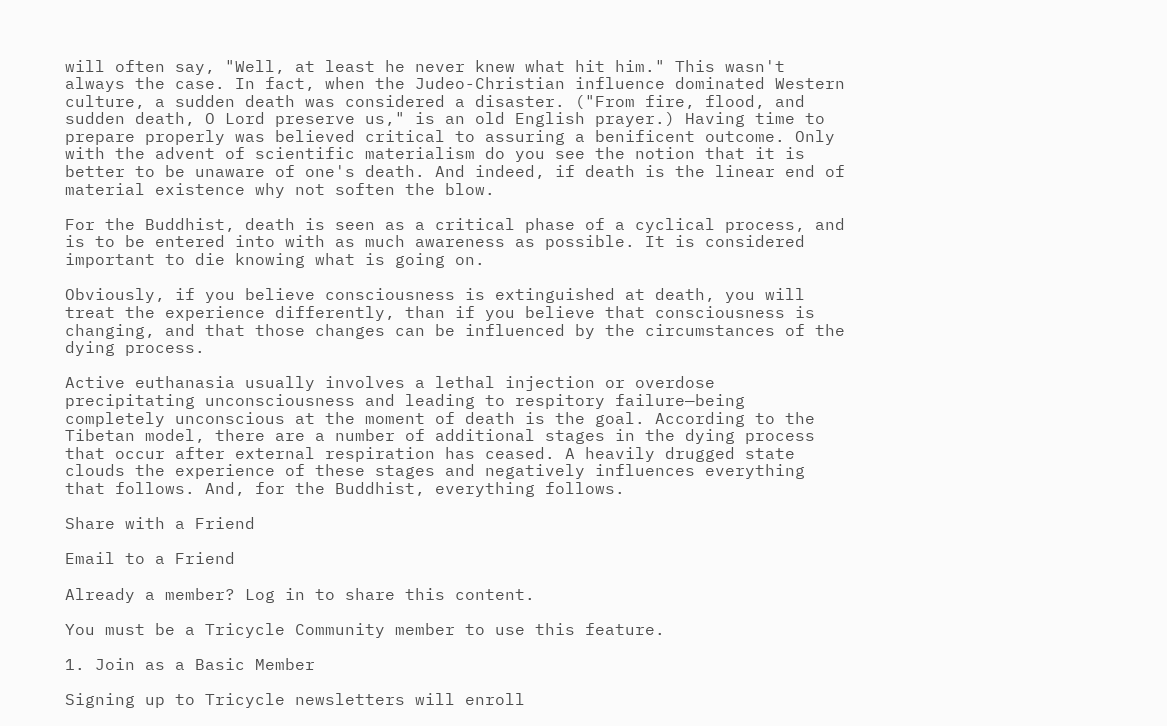will often say, "Well, at least he never knew what hit him." This wasn't always the case. In fact, when the Judeo-Christian influence dominated Western culture, a sudden death was considered a disaster. ("From fire, flood, and sudden death, O Lord preserve us," is an old English prayer.) Having time to prepare properly was believed critical to assuring a benificent outcome. Only with the advent of scientific materialism do you see the notion that it is better to be unaware of one's death. And indeed, if death is the linear end of material existence why not soften the blow.

For the Buddhist, death is seen as a critical phase of a cyclical process, and is to be entered into with as much awareness as possible. It is considered important to die knowing what is going on.

Obviously, if you believe consciousness is extinguished at death, you will treat the experience differently, than if you believe that consciousness is changing, and that those changes can be influenced by the circumstances of the dying process.

Active euthanasia usually involves a lethal injection or overdose precipitating unconsciousness and leading to respitory failure—being completely unconscious at the moment of death is the goal. According to the Tibetan model, there are a number of additional stages in the dying process that occur after external respiration has ceased. A heavily drugged state clouds the experience of these stages and negatively influences everything that follows. And, for the Buddhist, everything follows.

Share with a Friend

Email to a Friend

Already a member? Log in to share this content.

You must be a Tricycle Community member to use this feature.

1. Join as a Basic Member

Signing up to Tricycle newsletters will enroll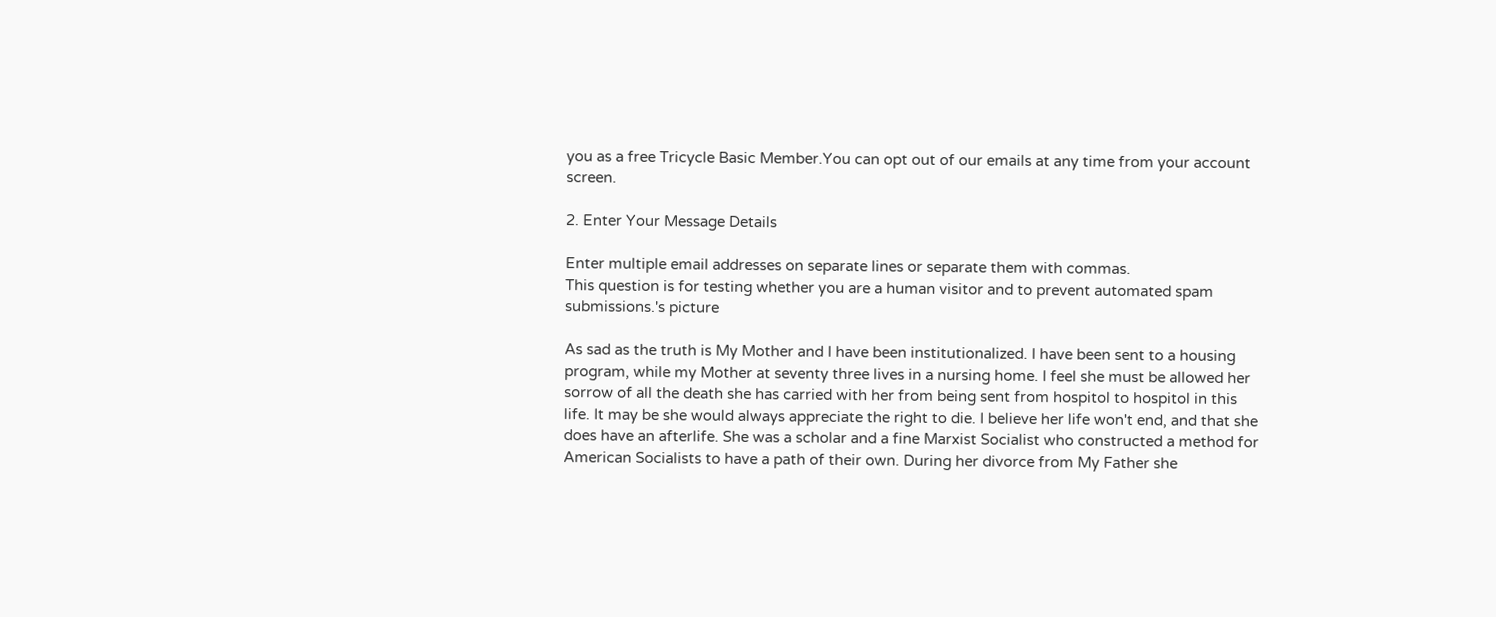you as a free Tricycle Basic Member.You can opt out of our emails at any time from your account screen.

2. Enter Your Message Details

Enter multiple email addresses on separate lines or separate them with commas.
This question is for testing whether you are a human visitor and to prevent automated spam submissions.'s picture

As sad as the truth is My Mother and I have been institutionalized. I have been sent to a housing program, while my Mother at seventy three lives in a nursing home. I feel she must be allowed her sorrow of all the death she has carried with her from being sent from hospitol to hospitol in this life. It may be she would always appreciate the right to die. I believe her life won't end, and that she does have an afterlife. She was a scholar and a fine Marxist Socialist who constructed a method for American Socialists to have a path of their own. During her divorce from My Father she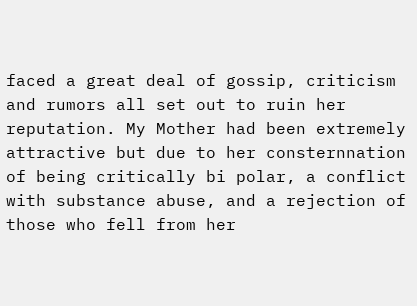faced a great deal of gossip, criticism and rumors all set out to ruin her reputation. My Mother had been extremely attractive but due to her consternnation of being critically bi polar, a conflict with substance abuse, and a rejection of those who fell from her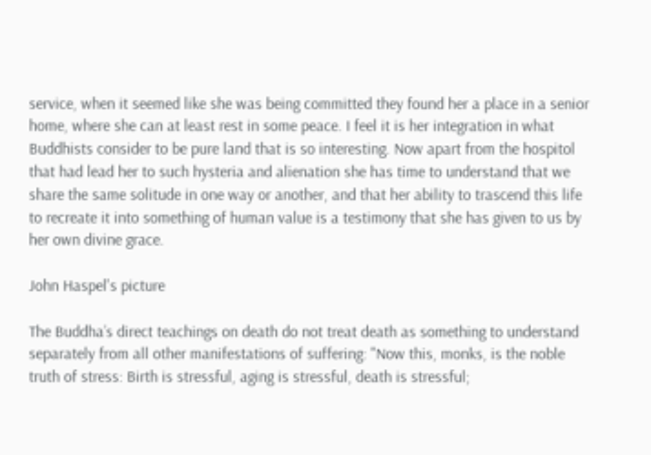service, when it seemed like she was being committed they found her a place in a senior home, where she can at least rest in some peace. I feel it is her integration in what Buddhists consider to be pure land that is so interesting. Now apart from the hospitol that had lead her to such hysteria and alienation she has time to understand that we share the same solitude in one way or another, and that her ability to trascend this life to recreate it into something of human value is a testimony that she has given to us by her own divine grace.

John Haspel's picture

The Buddha’s direct teachings on death do not treat death as something to understand separately from all other manifestations of suffering: "Now this, monks, is the noble truth of stress: Birth is stressful, aging is stressful, death is stressful;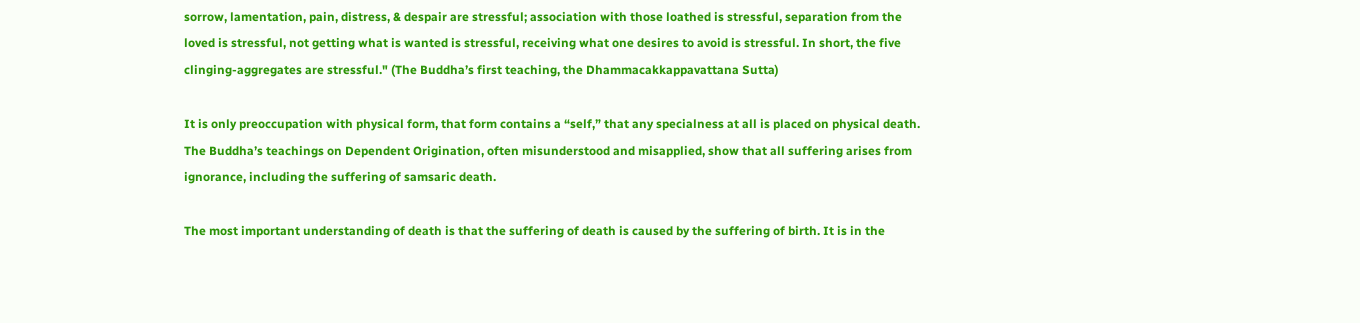sorrow, lamentation, pain, distress, & despair are stressful; association with those loathed is stressful, separation from the loved is stressful, not getting what is wanted is stressful, receiving what one desires to avoid is stressful. In short, the five clinging-aggregates are stressful." (The Buddha’s first teaching, the Dhammacakkappavattana Sutta)

It is only preoccupation with physical form, that form contains a “self,” that any specialness at all is placed on physical death. The Buddha’s teachings on Dependent Origination, often misunderstood and misapplied, show that all suffering arises from ignorance, including the suffering of samsaric death.

The most important understanding of death is that the suffering of death is caused by the suffering of birth. It is in the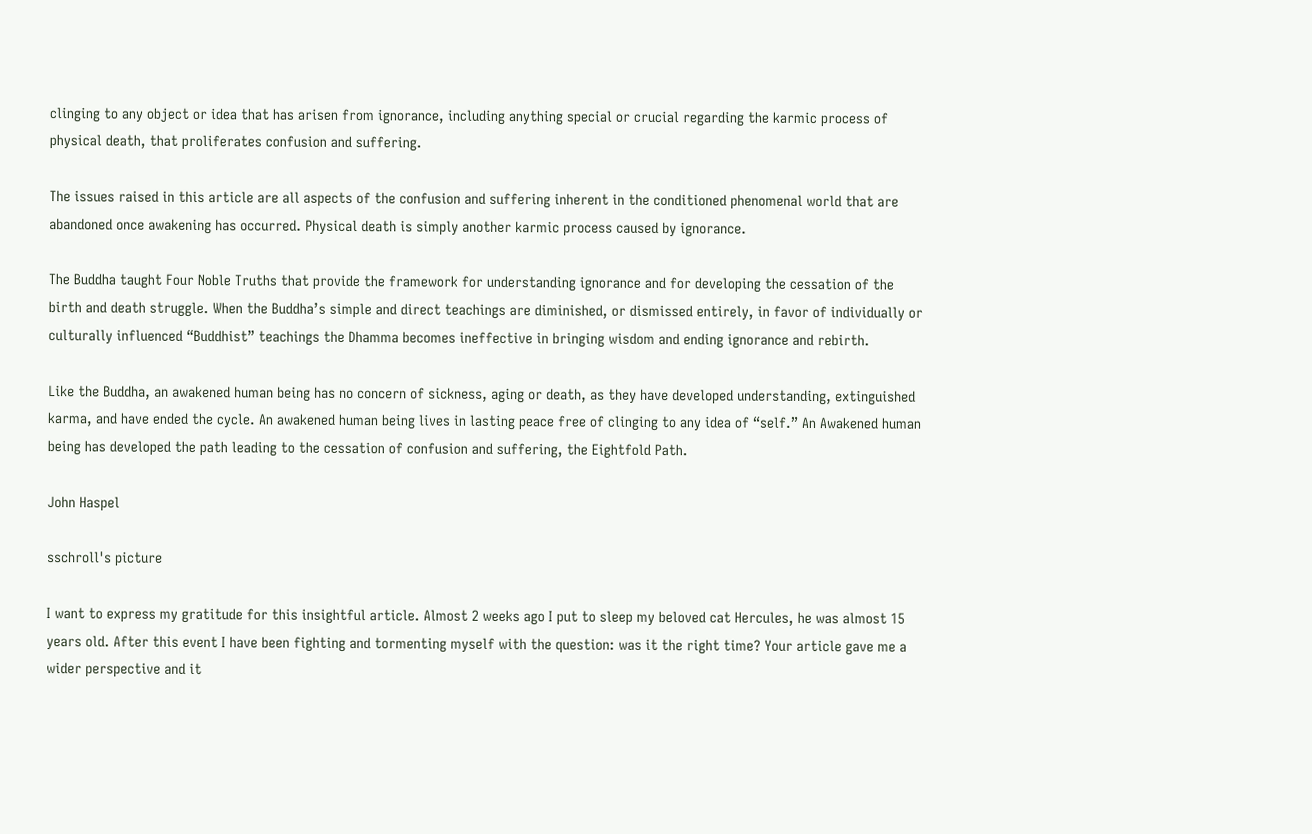clinging to any object or idea that has arisen from ignorance, including anything special or crucial regarding the karmic process of physical death, that proliferates confusion and suffering.

The issues raised in this article are all aspects of the confusion and suffering inherent in the conditioned phenomenal world that are abandoned once awakening has occurred. Physical death is simply another karmic process caused by ignorance.

The Buddha taught Four Noble Truths that provide the framework for understanding ignorance and for developing the cessation of the birth and death struggle. When the Buddha’s simple and direct teachings are diminished, or dismissed entirely, in favor of individually or culturally influenced “Buddhist” teachings the Dhamma becomes ineffective in bringing wisdom and ending ignorance and rebirth.

Like the Buddha, an awakened human being has no concern of sickness, aging or death, as they have developed understanding, extinguished karma, and have ended the cycle. An awakened human being lives in lasting peace free of clinging to any idea of “self.” An Awakened human being has developed the path leading to the cessation of confusion and suffering, the Eightfold Path.

John Haspel

sschroll's picture

I want to express my gratitude for this insightful article. Almost 2 weeks ago I put to sleep my beloved cat Hercules, he was almost 15 years old. After this event I have been fighting and tormenting myself with the question: was it the right time? Your article gave me a wider perspective and it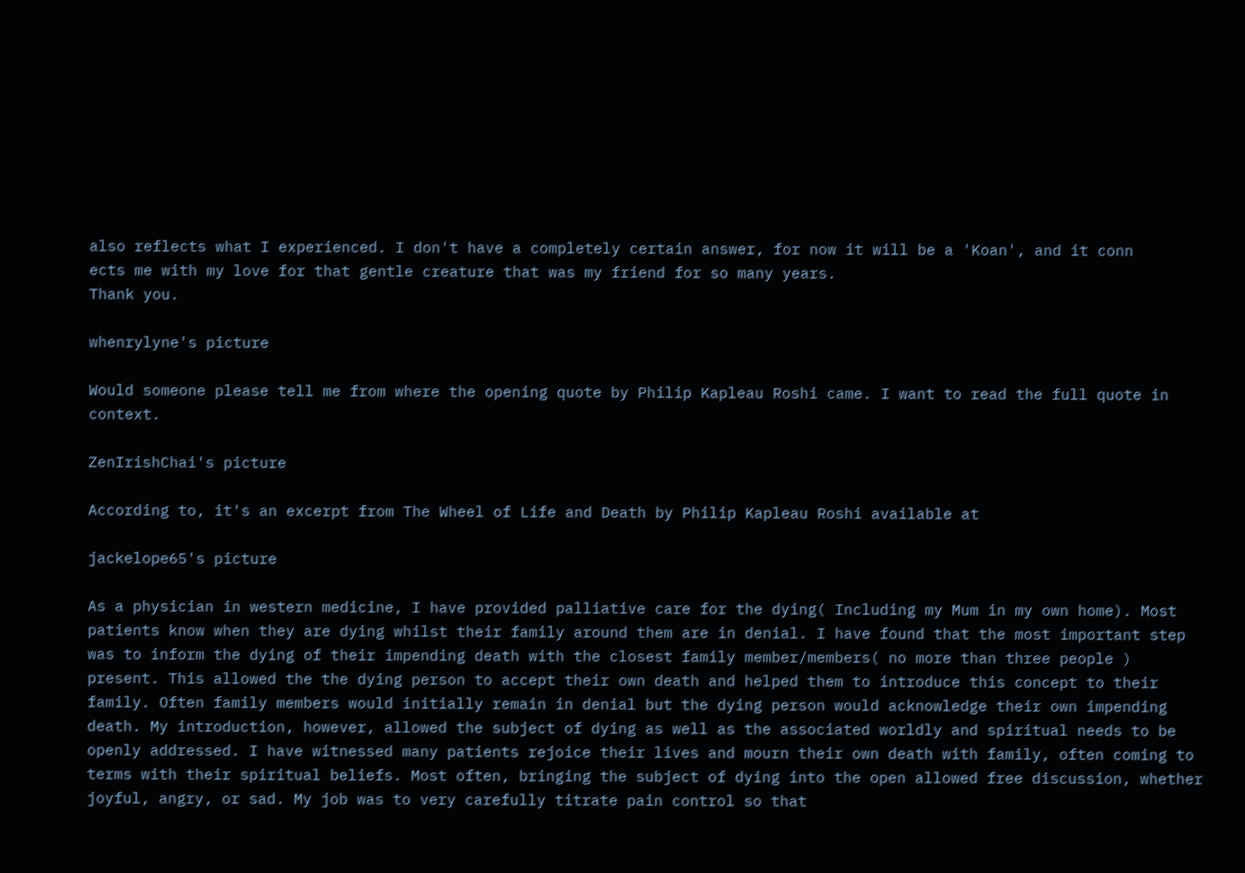also reflects what I experienced. I don't have a completely certain answer, for now it will be a 'Koan', and it conn
ects me with my love for that gentle creature that was my friend for so many years.
Thank you.

whenrylyne's picture

Would someone please tell me from where the opening quote by Philip Kapleau Roshi came. I want to read the full quote in context.

ZenIrishChai's picture

According to, it's an excerpt from The Wheel of Life and Death by Philip Kapleau Roshi available at

jackelope65's picture

As a physician in western medicine, I have provided palliative care for the dying( Including my Mum in my own home). Most patients know when they are dying whilst their family around them are in denial. I have found that the most important step was to inform the dying of their impending death with the closest family member/members( no more than three people ) present. This allowed the the dying person to accept their own death and helped them to introduce this concept to their family. Often family members would initially remain in denial but the dying person would acknowledge their own impending death. My introduction, however, allowed the subject of dying as well as the associated worldly and spiritual needs to be openly addressed. I have witnessed many patients rejoice their lives and mourn their own death with family, often coming to terms with their spiritual beliefs. Most often, bringing the subject of dying into the open allowed free discussion, whether joyful, angry, or sad. My job was to very carefully titrate pain control so that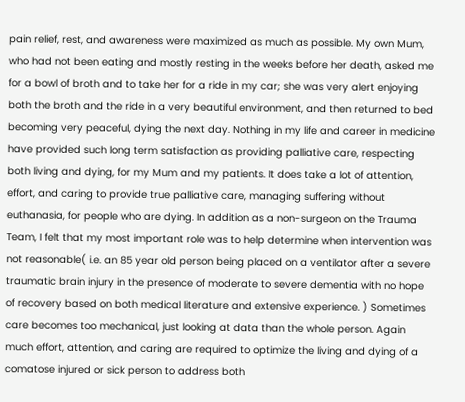pain relief, rest, and awareness were maximized as much as possible. My own Mum, who had not been eating and mostly resting in the weeks before her death, asked me for a bowl of broth and to take her for a ride in my car; she was very alert enjoying both the broth and the ride in a very beautiful environment, and then returned to bed becoming very peaceful, dying the next day. Nothing in my life and career in medicine have provided such long term satisfaction as providing palliative care, respecting both living and dying, for my Mum and my patients. It does take a lot of attention, effort, and caring to provide true palliative care, managing suffering without euthanasia, for people who are dying. In addition as a non-surgeon on the Trauma Team, I felt that my most important role was to help determine when intervention was not reasonable( i.e. an 85 year old person being placed on a ventilator after a severe traumatic brain injury in the presence of moderate to severe dementia with no hope of recovery based on both medical literature and extensive experience. ) Sometimes care becomes too mechanical, just looking at data than the whole person. Again much effort, attention, and caring are required to optimize the living and dying of a comatose injured or sick person to address both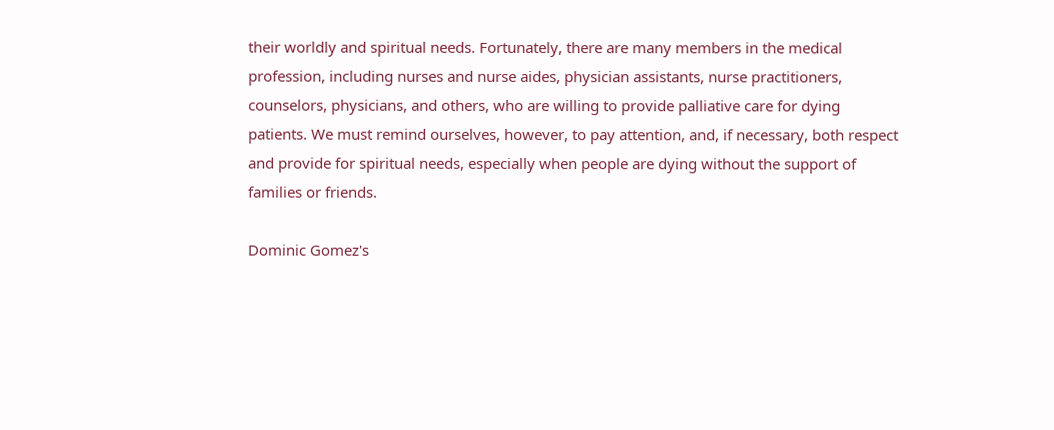their worldly and spiritual needs. Fortunately, there are many members in the medical profession, including nurses and nurse aides, physician assistants, nurse practitioners, counselors, physicians, and others, who are willing to provide palliative care for dying patients. We must remind ourselves, however, to pay attention, and, if necessary, both respect and provide for spiritual needs, especially when people are dying without the support of families or friends.

Dominic Gomez's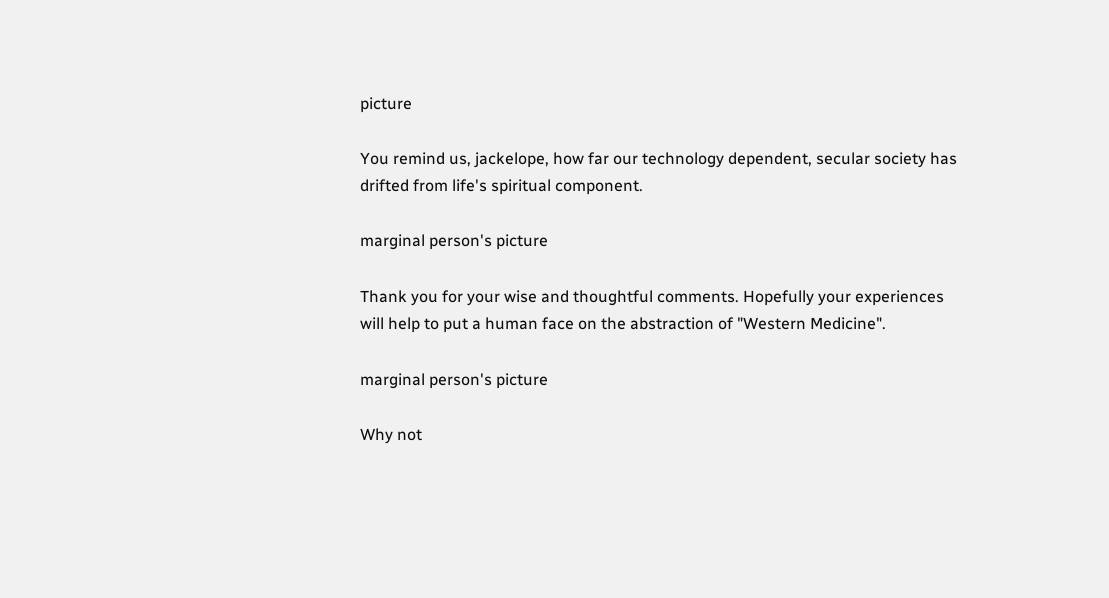picture

You remind us, jackelope, how far our technology dependent, secular society has drifted from life's spiritual component.

marginal person's picture

Thank you for your wise and thoughtful comments. Hopefully your experiences will help to put a human face on the abstraction of "Western Medicine".

marginal person's picture

Why not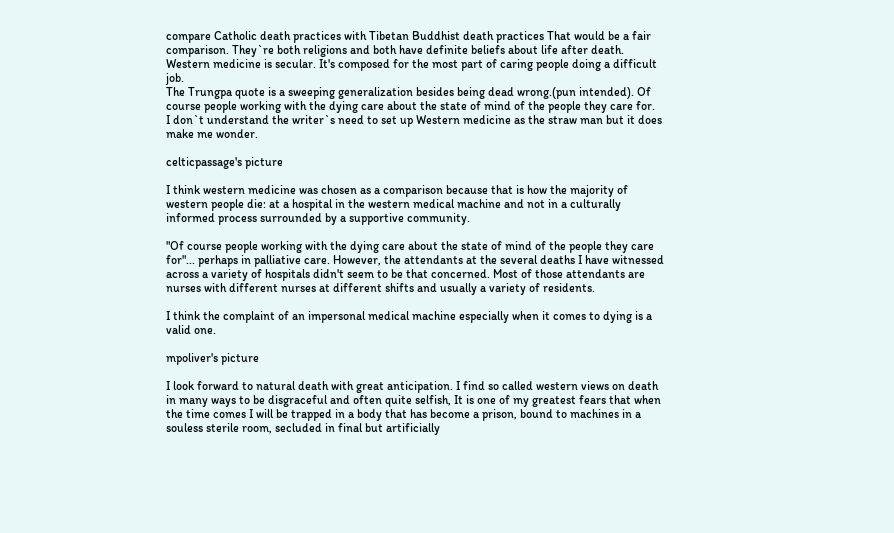compare Catholic death practices with Tibetan Buddhist death practices That would be a fair comparison. They`re both religions and both have definite beliefs about life after death.
Western medicine is secular. It's composed for the most part of caring people doing a difficult job.
The Trungpa quote is a sweeping generalization besides being dead wrong.(pun intended). Of course people working with the dying care about the state of mind of the people they care for.
I don`t understand the writer`s need to set up Western medicine as the straw man but it does make me wonder.

celticpassage's picture

I think western medicine was chosen as a comparison because that is how the majority of western people die: at a hospital in the western medical machine and not in a culturally informed process surrounded by a supportive community.

"Of course people working with the dying care about the state of mind of the people they care for"... perhaps in palliative care. However, the attendants at the several deaths I have witnessed across a variety of hospitals didn't seem to be that concerned. Most of those attendants are nurses with different nurses at different shifts and usually a variety of residents.

I think the complaint of an impersonal medical machine especially when it comes to dying is a valid one.

mpoliver's picture

I look forward to natural death with great anticipation. I find so called western views on death in many ways to be disgraceful and often quite selfish, It is one of my greatest fears that when the time comes I will be trapped in a body that has become a prison, bound to machines in a souless sterile room, secluded in final but artificially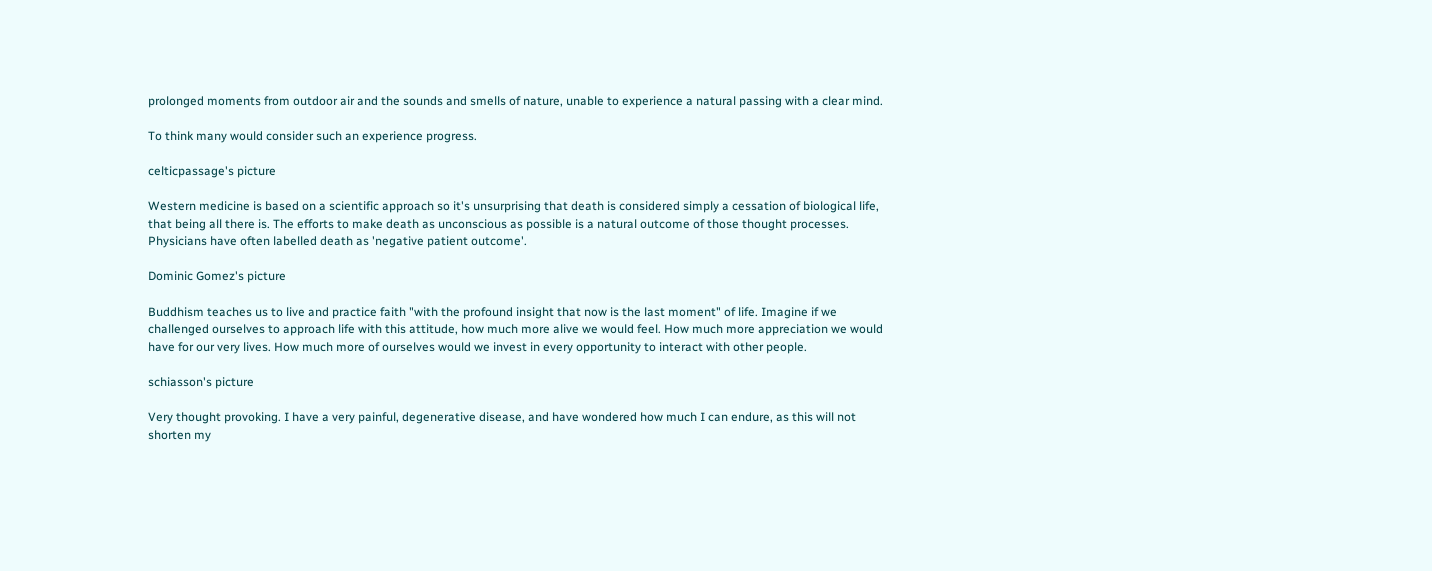prolonged moments from outdoor air and the sounds and smells of nature, unable to experience a natural passing with a clear mind.

To think many would consider such an experience progress.

celticpassage's picture

Western medicine is based on a scientific approach so it's unsurprising that death is considered simply a cessation of biological life, that being all there is. The efforts to make death as unconscious as possible is a natural outcome of those thought processes.
Physicians have often labelled death as 'negative patient outcome'.

Dominic Gomez's picture

Buddhism teaches us to live and practice faith "with the profound insight that now is the last moment" of life. Imagine if we challenged ourselves to approach life with this attitude, how much more alive we would feel. How much more appreciation we would have for our very lives. How much more of ourselves would we invest in every opportunity to interact with other people.

schiasson's picture

Very thought provoking. I have a very painful, degenerative disease, and have wondered how much I can endure, as this will not shorten my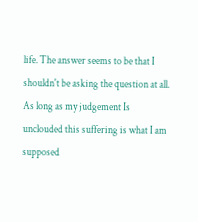life. The answer seems to be that I shouldn't be asking the question at all. As long as my judgement Is unclouded this suffering is what I am supposed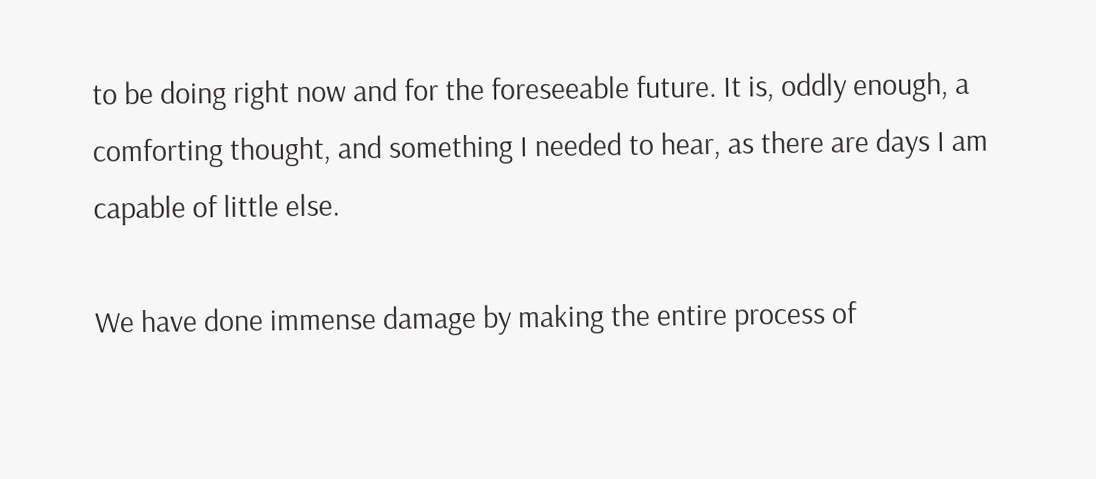to be doing right now and for the foreseeable future. It is, oddly enough, a comforting thought, and something I needed to hear, as there are days I am capable of little else.

We have done immense damage by making the entire process of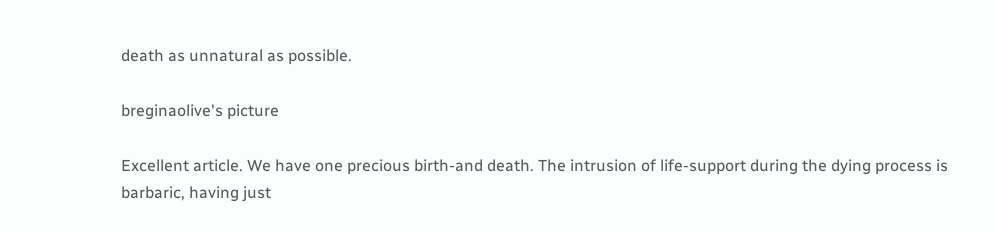death as unnatural as possible.

breginaolive's picture

Excellent article. We have one precious birth-and death. The intrusion of life-support during the dying process is barbaric, having just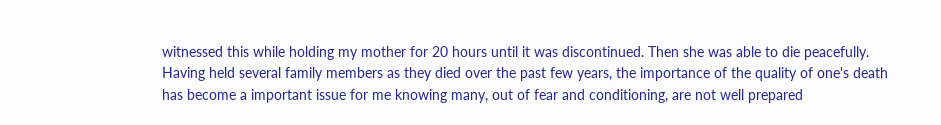witnessed this while holding my mother for 20 hours until it was discontinued. Then she was able to die peacefully. Having held several family members as they died over the past few years, the importance of the quality of one's death has become a important issue for me knowing many, out of fear and conditioning, are not well prepared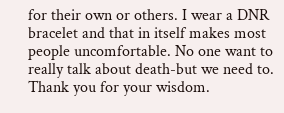for their own or others. I wear a DNR bracelet and that in itself makes most people uncomfortable. No one want to really talk about death-but we need to. Thank you for your wisdom.